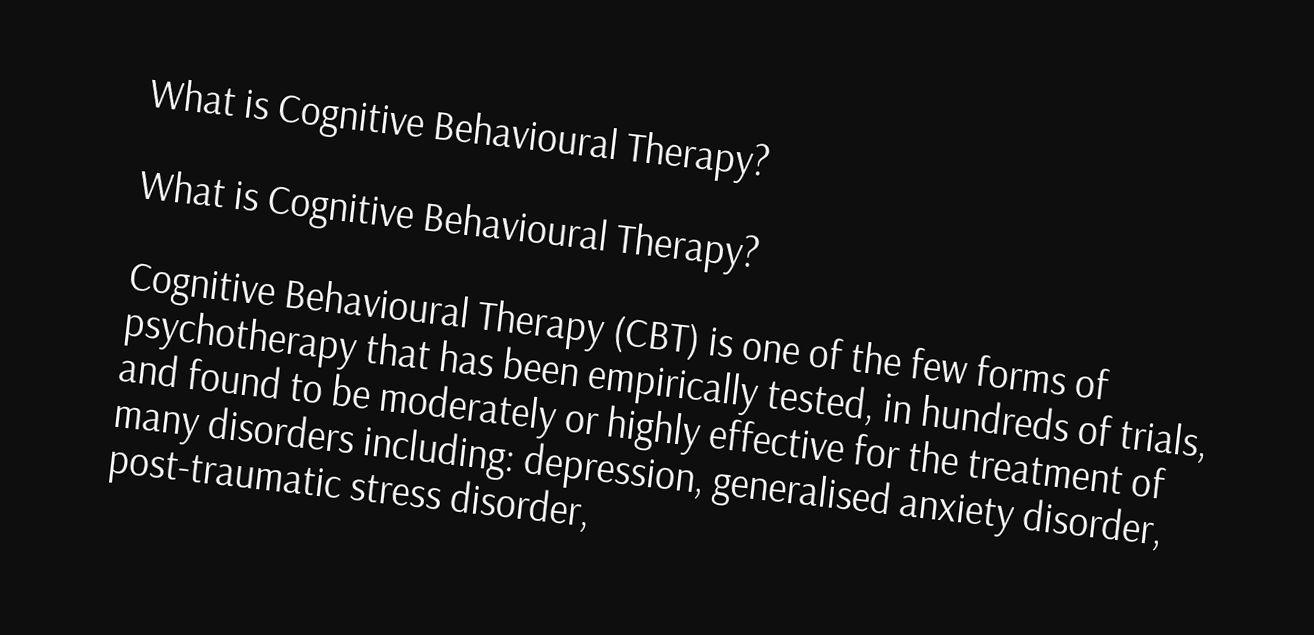What is Cognitive Behavioural Therapy?

What is Cognitive Behavioural Therapy?

Cognitive Behavioural Therapy (CBT) is one of the few forms of psychotherapy that has been empirically tested, in hundreds of trials, and found to be moderately or highly effective for the treatment of many disorders including: depression, generalised anxiety disorder, post-traumatic stress disorder,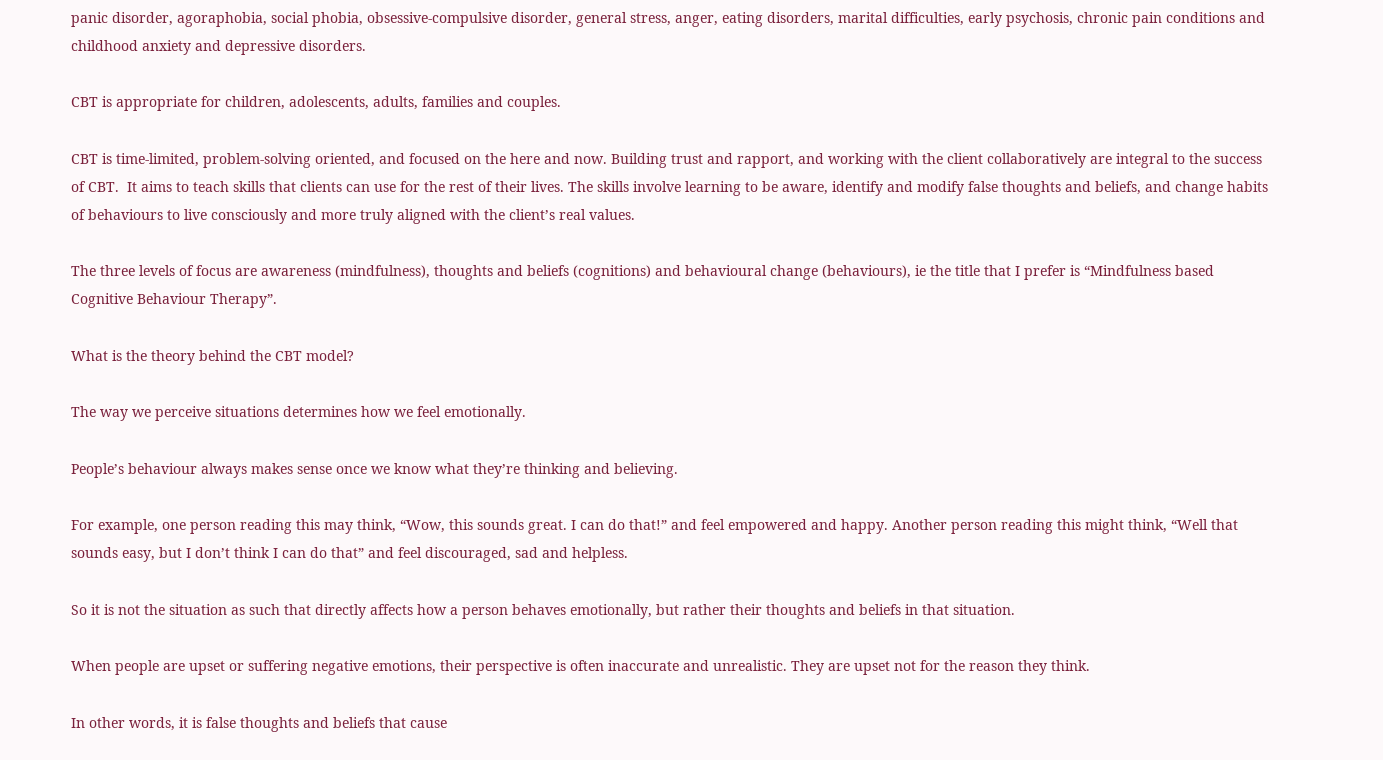panic disorder, agoraphobia, social phobia, obsessive-compulsive disorder, general stress, anger, eating disorders, marital difficulties, early psychosis, chronic pain conditions and childhood anxiety and depressive disorders.

CBT is appropriate for children, adolescents, adults, families and couples.

CBT is time-limited, problem-solving oriented, and focused on the here and now. Building trust and rapport, and working with the client collaboratively are integral to the success of CBT.  It aims to teach skills that clients can use for the rest of their lives. The skills involve learning to be aware, identify and modify false thoughts and beliefs, and change habits of behaviours to live consciously and more truly aligned with the client’s real values.

The three levels of focus are awareness (mindfulness), thoughts and beliefs (cognitions) and behavioural change (behaviours), ie the title that I prefer is “Mindfulness based Cognitive Behaviour Therapy”.

What is the theory behind the CBT model?

The way we perceive situations determines how we feel emotionally.

People’s behaviour always makes sense once we know what they’re thinking and believing.

For example, one person reading this may think, “Wow, this sounds great. I can do that!” and feel empowered and happy. Another person reading this might think, “Well that sounds easy, but I don’t think I can do that” and feel discouraged, sad and helpless.

So it is not the situation as such that directly affects how a person behaves emotionally, but rather their thoughts and beliefs in that situation.

When people are upset or suffering negative emotions, their perspective is often inaccurate and unrealistic. They are upset not for the reason they think.

In other words, it is false thoughts and beliefs that cause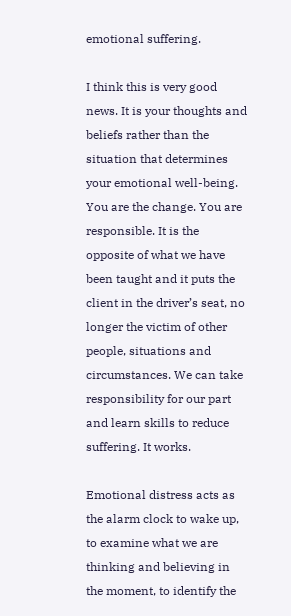emotional suffering.

I think this is very good news. It is your thoughts and beliefs rather than the situation that determines your emotional well-being. You are the change. You are responsible. It is the opposite of what we have been taught and it puts the client in the driver’s seat, no longer the victim of other people, situations and circumstances. We can take responsibility for our part and learn skills to reduce suffering. It works.

Emotional distress acts as the alarm clock to wake up, to examine what we are thinking and believing in the moment, to identify the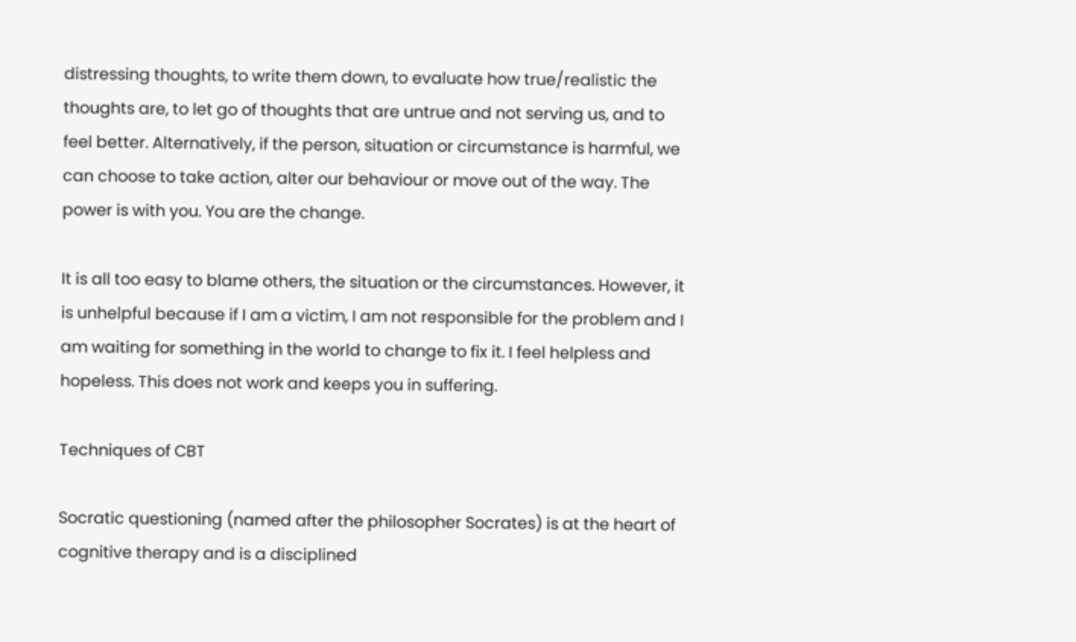distressing thoughts, to write them down, to evaluate how true/realistic the thoughts are, to let go of thoughts that are untrue and not serving us, and to feel better. Alternatively, if the person, situation or circumstance is harmful, we can choose to take action, alter our behaviour or move out of the way. The power is with you. You are the change.

It is all too easy to blame others, the situation or the circumstances. However, it is unhelpful because if I am a victim, I am not responsible for the problem and I am waiting for something in the world to change to fix it. I feel helpless and hopeless. This does not work and keeps you in suffering.

Techniques of CBT

Socratic questioning (named after the philosopher Socrates) is at the heart of cognitive therapy and is a disciplined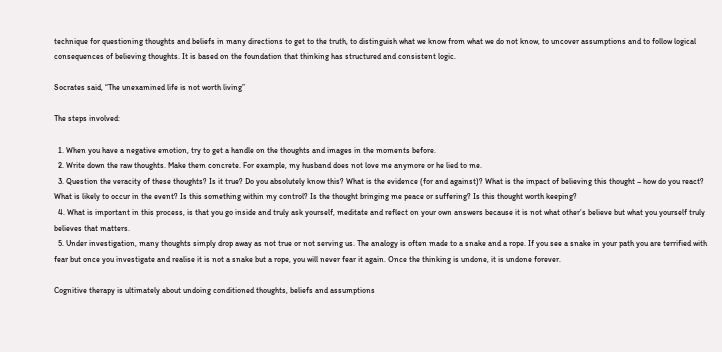technique for questioning thoughts and beliefs in many directions to get to the truth, to distinguish what we know from what we do not know, to uncover assumptions and to follow logical consequences of believing thoughts. It is based on the foundation that thinking has structured and consistent logic.

Socrates said, “The unexamined life is not worth living”

The steps involved:

  1. When you have a negative emotion, try to get a handle on the thoughts and images in the moments before.
  2. Write down the raw thoughts. Make them concrete. For example, my husband does not love me anymore or he lied to me.
  3. Question the veracity of these thoughts? Is it true? Do you absolutely know this? What is the evidence (for and against)? What is the impact of believing this thought – how do you react? What is likely to occur in the event? Is this something within my control? Is the thought bringing me peace or suffering? Is this thought worth keeping?
  4. What is important in this process, is that you go inside and truly ask yourself, meditate and reflect on your own answers because it is not what other’s believe but what you yourself truly believes that matters.
  5. Under investigation, many thoughts simply drop away as not true or not serving us. The analogy is often made to a snake and a rope. If you see a snake in your path you are terrified with fear but once you investigate and realise it is not a snake but a rope, you will never fear it again. Once the thinking is undone, it is undone forever.

Cognitive therapy is ultimately about undoing conditioned thoughts, beliefs and assumptions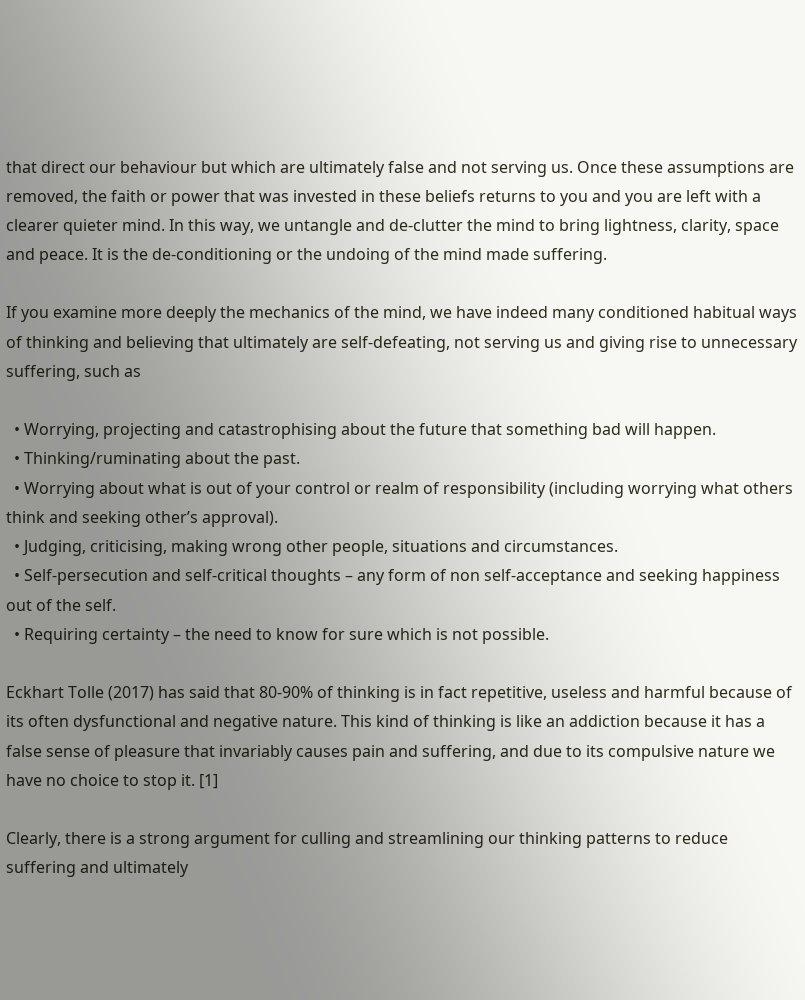that direct our behaviour but which are ultimately false and not serving us. Once these assumptions are removed, the faith or power that was invested in these beliefs returns to you and you are left with a clearer quieter mind. In this way, we untangle and de-clutter the mind to bring lightness, clarity, space and peace. It is the de-conditioning or the undoing of the mind made suffering.

If you examine more deeply the mechanics of the mind, we have indeed many conditioned habitual ways of thinking and believing that ultimately are self-defeating, not serving us and giving rise to unnecessary suffering, such as

  • Worrying, projecting and catastrophising about the future that something bad will happen.
  • Thinking/ruminating about the past.
  • Worrying about what is out of your control or realm of responsibility (including worrying what others think and seeking other’s approval).
  • Judging, criticising, making wrong other people, situations and circumstances.
  • Self-persecution and self-critical thoughts – any form of non self-acceptance and seeking happiness out of the self.
  • Requiring certainty – the need to know for sure which is not possible.

Eckhart Tolle (2017) has said that 80-90% of thinking is in fact repetitive, useless and harmful because of its often dysfunctional and negative nature. This kind of thinking is like an addiction because it has a false sense of pleasure that invariably causes pain and suffering, and due to its compulsive nature we have no choice to stop it. [1]

Clearly, there is a strong argument for culling and streamlining our thinking patterns to reduce suffering and ultimately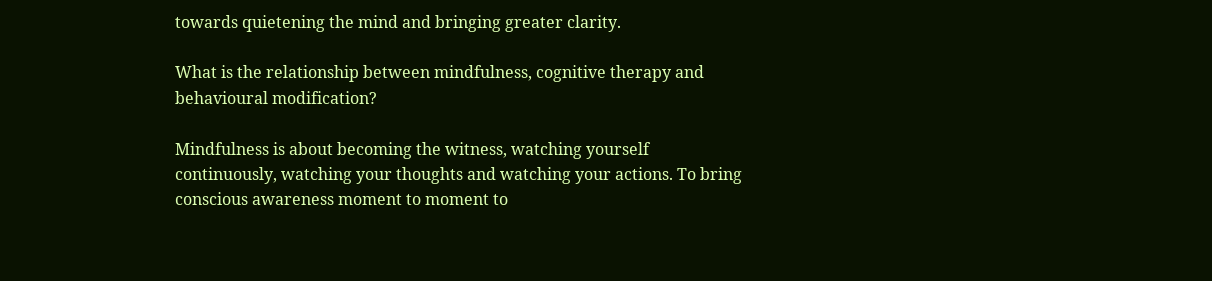towards quietening the mind and bringing greater clarity.

What is the relationship between mindfulness, cognitive therapy and behavioural modification?

Mindfulness is about becoming the witness, watching yourself continuously, watching your thoughts and watching your actions. To bring conscious awareness moment to moment to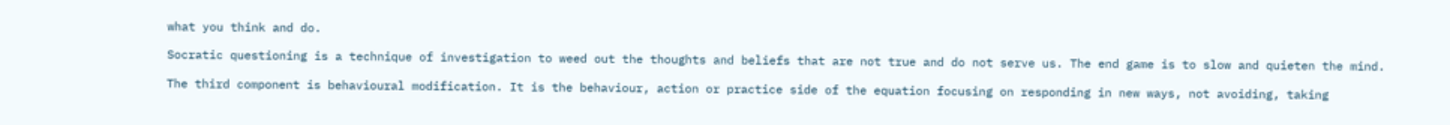what you think and do.

Socratic questioning is a technique of investigation to weed out the thoughts and beliefs that are not true and do not serve us. The end game is to slow and quieten the mind.

The third component is behavioural modification. It is the behaviour, action or practice side of the equation focusing on responding in new ways, not avoiding, taking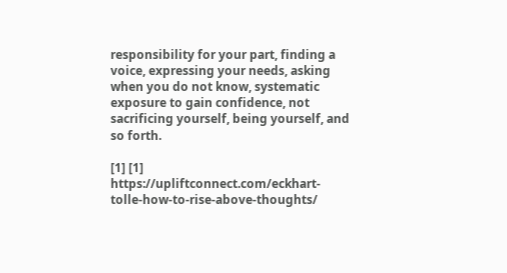responsibility for your part, finding a voice, expressing your needs, asking when you do not know, systematic exposure to gain confidence, not sacrificing yourself, being yourself, and so forth.

[1] [1] https://upliftconnect.com/eckhart-tolle-how-to-rise-above-thoughts/